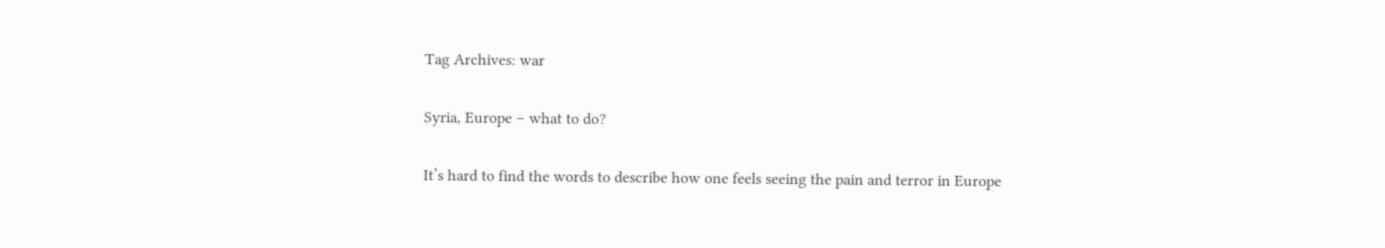Tag Archives: war

Syria, Europe – what to do?

It’s hard to find the words to describe how one feels seeing the pain and terror in Europe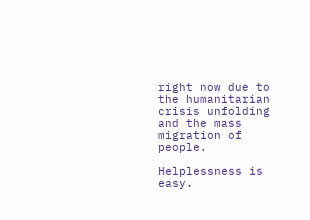right now due to the humanitarian crisis unfolding and the mass migration of people.

Helplessness is easy.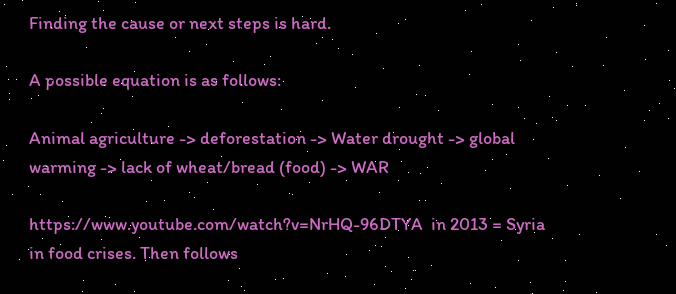Finding the cause or next steps is hard.

A possible equation is as follows:

Animal agriculture -> deforestation -> Water drought -> global warming -> lack of wheat/bread (food) -> WAR

https://www.youtube.com/watch?v=NrHQ-96DTYA  in 2013 = Syria in food crises. Then follows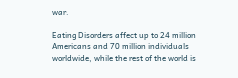war.

Eating Disorders affect up to 24 million Americans and 70 million individuals worldwide, while the rest of the world is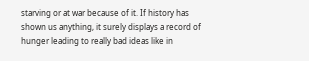starving or at war because of it. If history has shown us anything, it surely displays a record of hunger leading to really bad ideas like in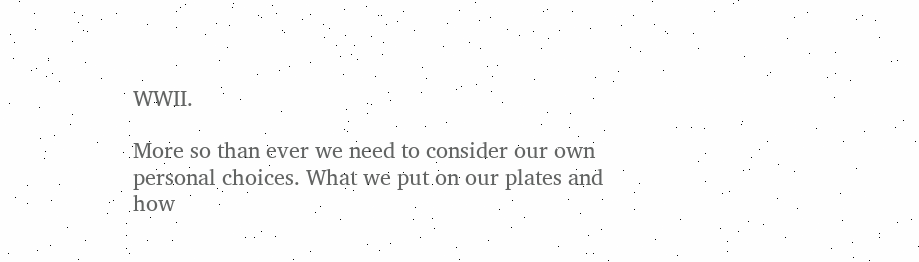WWII.

More so than ever we need to consider our own personal choices. What we put on our plates and how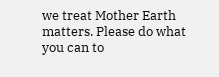we treat Mother Earth matters. Please do what you can to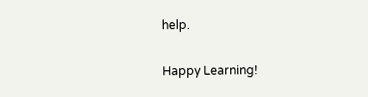help.

Happy Learning!